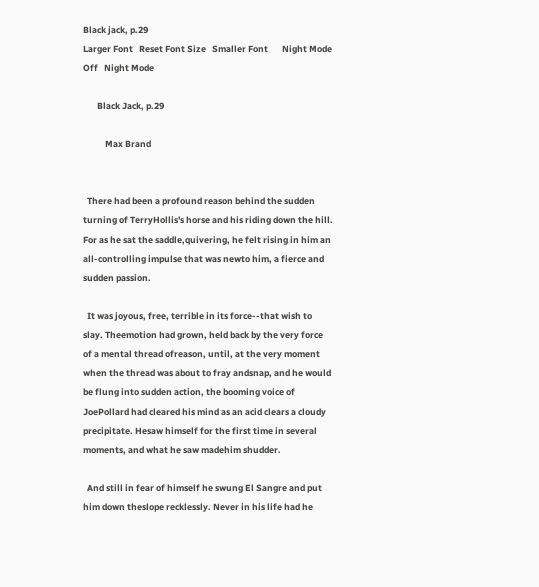Black jack, p.29
Larger Font   Reset Font Size   Smaller Font       Night Mode Off   Night Mode

       Black Jack, p.29

           Max Brand


  There had been a profound reason behind the sudden turning of TerryHollis's horse and his riding down the hill. For as he sat the saddle,quivering, he felt rising in him an all-controlling impulse that was newto him, a fierce and sudden passion.

  It was joyous, free, terrible in its force--that wish to slay. Theemotion had grown, held back by the very force of a mental thread ofreason, until, at the very moment when the thread was about to fray andsnap, and he would be flung into sudden action, the booming voice of JoePollard had cleared his mind as an acid clears a cloudy precipitate. Hesaw himself for the first time in several moments, and what he saw madehim shudder.

  And still in fear of himself he swung El Sangre and put him down theslope recklessly. Never in his life had he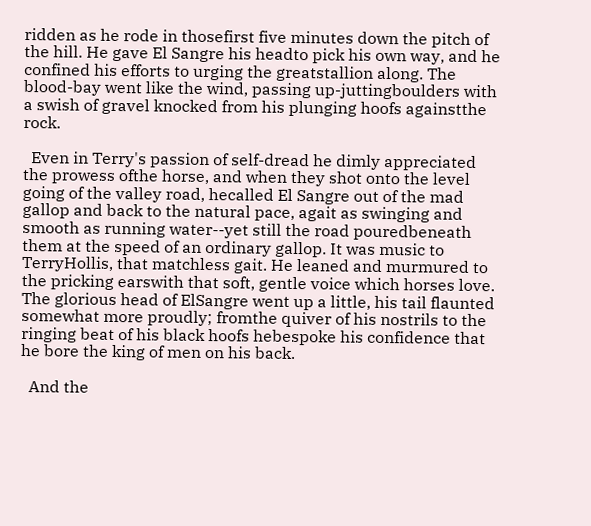ridden as he rode in thosefirst five minutes down the pitch of the hill. He gave El Sangre his headto pick his own way, and he confined his efforts to urging the greatstallion along. The blood-bay went like the wind, passing up-juttingboulders with a swish of gravel knocked from his plunging hoofs againstthe rock.

  Even in Terry's passion of self-dread he dimly appreciated the prowess ofthe horse, and when they shot onto the level going of the valley road, hecalled El Sangre out of the mad gallop and back to the natural pace, agait as swinging and smooth as running water--yet still the road pouredbeneath them at the speed of an ordinary gallop. It was music to TerryHollis, that matchless gait. He leaned and murmured to the pricking earswith that soft, gentle voice which horses love. The glorious head of ElSangre went up a little, his tail flaunted somewhat more proudly; fromthe quiver of his nostrils to the ringing beat of his black hoofs hebespoke his confidence that he bore the king of men on his back.

  And the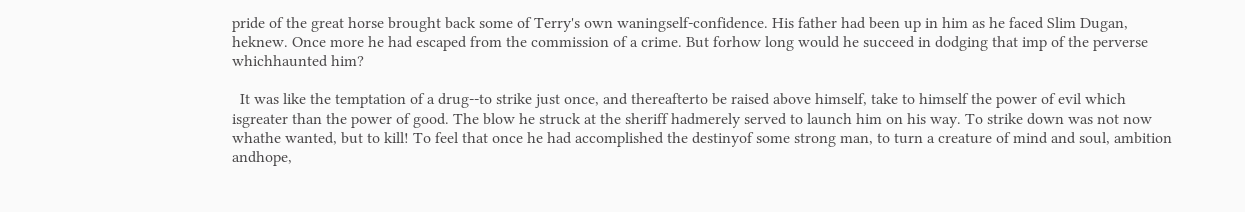pride of the great horse brought back some of Terry's own waningself-confidence. His father had been up in him as he faced Slim Dugan, heknew. Once more he had escaped from the commission of a crime. But forhow long would he succeed in dodging that imp of the perverse whichhaunted him?

  It was like the temptation of a drug--to strike just once, and thereafterto be raised above himself, take to himself the power of evil which isgreater than the power of good. The blow he struck at the sheriff hadmerely served to launch him on his way. To strike down was not now whathe wanted, but to kill! To feel that once he had accomplished the destinyof some strong man, to turn a creature of mind and soul, ambition andhope,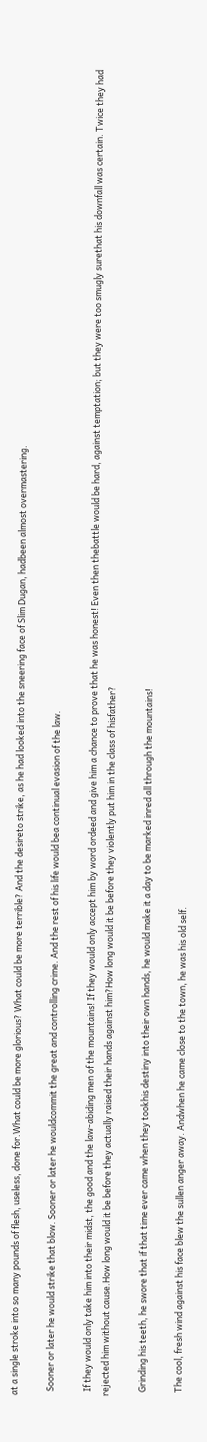at a single stroke into so many pounds of flesh, useless, done for.What could be more glorious? What could be more terrible? And the desireto strike, as he had looked into the sneering face of Slim Dugan, hadbeen almost overmastering.

  Sooner or later he would strike that blow. Sooner or later he wouldcommit the great and controlling crime. And the rest of his life would bea continual evasion of the law.

  If they would only take him into their midst, the good and the law-abiding men of the mountains! If they would only accept him by word ordeed and give him a chance to prove that he was honest! Even then thebattle would be hard, against temptation; but they were too smugly surethat his downfall was certain. Twice they had rejected him without cause.How long would it be before they actually raised their hands against him?How long would it be before they violently put him in the class of hisfather?

  Grinding his teeth, he swore that if that time ever came when they tookhis destiny into their own hands, he would make it a day to be marked inred all through the mountains!

  The cool, fresh wind against his face blew the sullen anger away. Andwhen he came close to the town, he was his old self.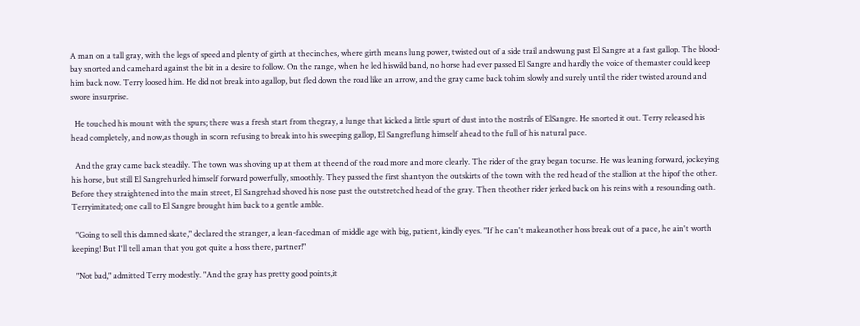A man on a tall gray, with the legs of speed and plenty of girth at thecinches, where girth means lung power, twisted out of a side trail andswung past El Sangre at a fast gallop. The blood-bay snorted and camehard against the bit in a desire to follow. On the range, when he led hiswild band, no horse had ever passed El Sangre and hardly the voice of themaster could keep him back now. Terry loosed him. He did not break into agallop, but fled down the road like an arrow, and the gray came back tohim slowly and surely until the rider twisted around and swore insurprise.

  He touched his mount with the spurs; there was a fresh start from thegray, a lunge that kicked a little spurt of dust into the nostrils of ElSangre. He snorted it out. Terry released his head completely, and now,as though in scorn refusing to break into his sweeping gallop, El Sangreflung himself ahead to the full of his natural pace.

  And the gray came back steadily. The town was shoving up at them at theend of the road more and more clearly. The rider of the gray began tocurse. He was leaning forward, jockeying his horse, but still El Sangrehurled himself forward powerfully, smoothly. They passed the first shantyon the outskirts of the town with the red head of the stallion at the hipof the other. Before they straightened into the main street, El Sangrehad shoved his nose past the outstretched head of the gray. Then theother rider jerked back on his reins with a resounding oath. Terryimitated; one call to El Sangre brought him back to a gentle amble.

  "Going to sell this damned skate," declared the stranger, a lean-facedman of middle age with big, patient, kindly eyes. "If he can't makeanother hoss break out of a pace, he ain't worth keeping! But I'll tell aman that you got quite a hoss there, partner!"

  "Not bad," admitted Terry modestly. "And the gray has pretty good points,it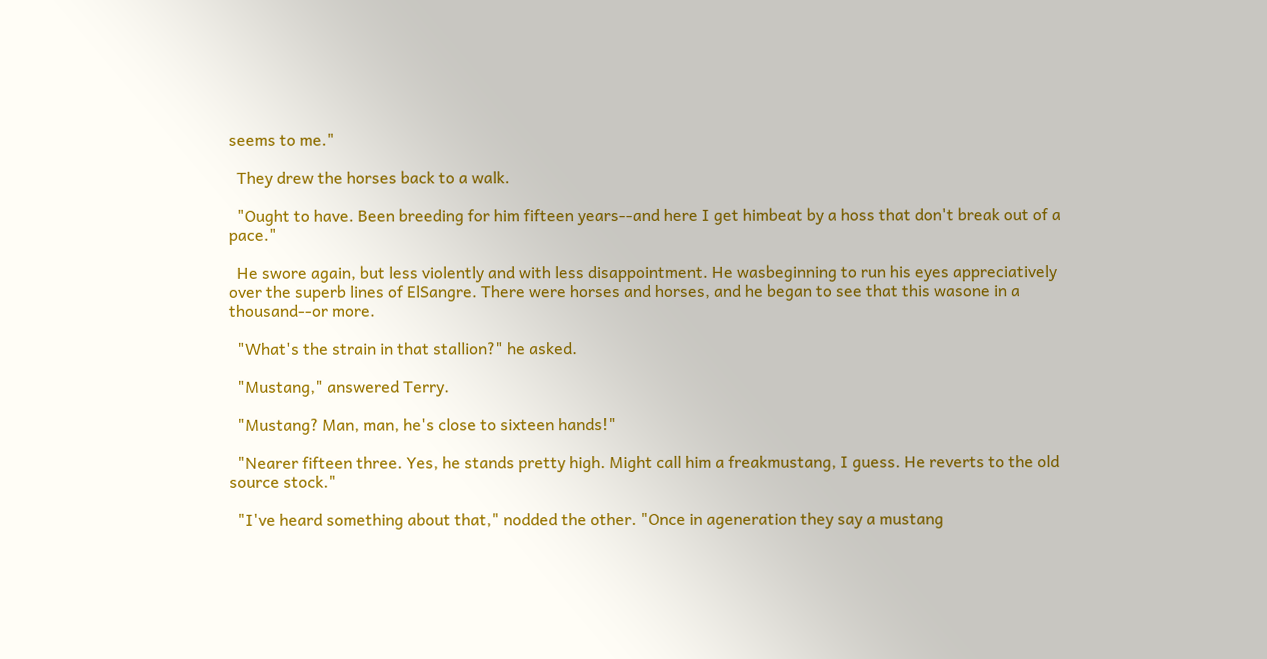seems to me."

  They drew the horses back to a walk.

  "Ought to have. Been breeding for him fifteen years--and here I get himbeat by a hoss that don't break out of a pace."

  He swore again, but less violently and with less disappointment. He wasbeginning to run his eyes appreciatively over the superb lines of ElSangre. There were horses and horses, and he began to see that this wasone in a thousand--or more.

  "What's the strain in that stallion?" he asked.

  "Mustang," answered Terry.

  "Mustang? Man, man, he's close to sixteen hands!"

  "Nearer fifteen three. Yes, he stands pretty high. Might call him a freakmustang, I guess. He reverts to the old source stock."

  "I've heard something about that," nodded the other. "Once in ageneration they say a mustang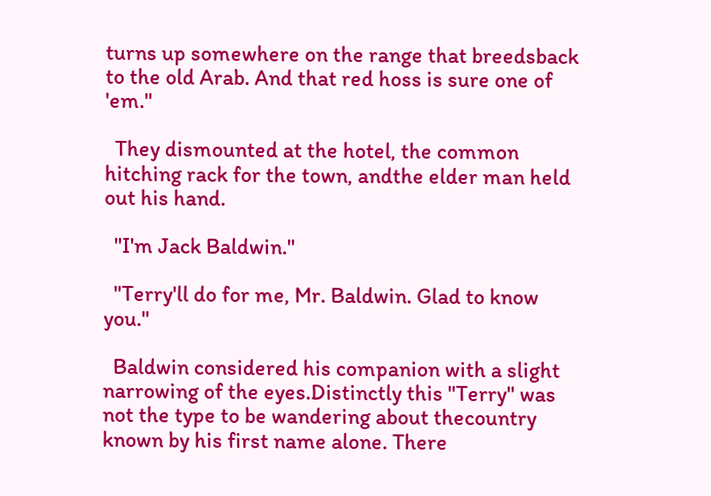turns up somewhere on the range that breedsback to the old Arab. And that red hoss is sure one of 'em."

  They dismounted at the hotel, the common hitching rack for the town, andthe elder man held out his hand.

  "I'm Jack Baldwin."

  "Terry'll do for me, Mr. Baldwin. Glad to know you."

  Baldwin considered his companion with a slight narrowing of the eyes.Distinctly this "Terry" was not the type to be wandering about thecountry known by his first name alone. There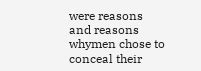were reasons and reasons whymen chose to conceal their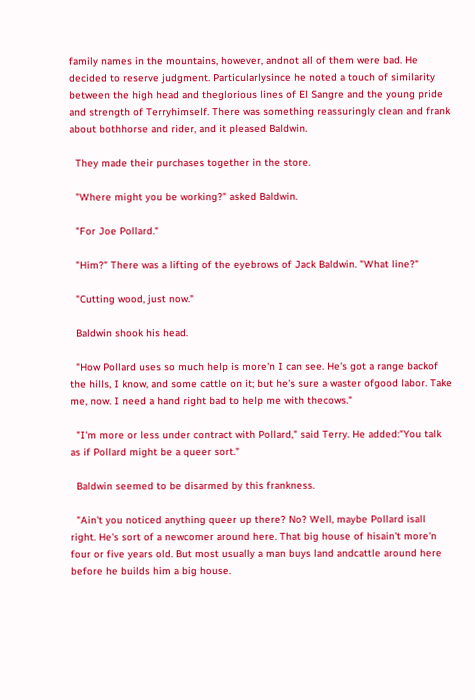family names in the mountains, however, andnot all of them were bad. He decided to reserve judgment. Particularlysince he noted a touch of similarity between the high head and theglorious lines of El Sangre and the young pride and strength of Terryhimself. There was something reassuringly clean and frank about bothhorse and rider, and it pleased Baldwin.

  They made their purchases together in the store.

  "Where might you be working?" asked Baldwin.

  "For Joe Pollard."

  "Him?" There was a lifting of the eyebrows of Jack Baldwin. "What line?"

  "Cutting wood, just now."

  Baldwin shook his head.

  "How Pollard uses so much help is more'n I can see. He's got a range backof the hills, I know, and some cattle on it; but he's sure a waster ofgood labor. Take me, now. I need a hand right bad to help me with thecows."

  "I'm more or less under contract with Pollard," said Terry. He added:"You talk as if Pollard might be a queer sort."

  Baldwin seemed to be disarmed by this frankness.

  "Ain't you noticed anything queer up there? No? Well, maybe Pollard isall right. He's sort of a newcomer around here. That big house of hisain't more'n four or five years old. But most usually a man buys land andcattle around here before he builds him a big house.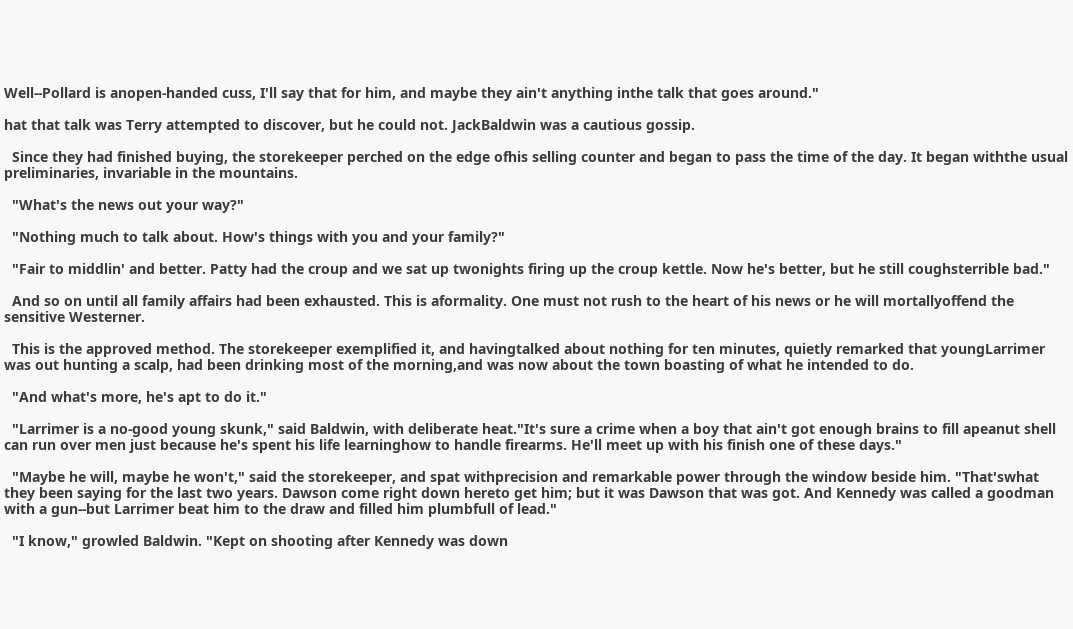Well--Pollard is anopen-handed cuss, I'll say that for him, and maybe they ain't anything inthe talk that goes around."

hat that talk was Terry attempted to discover, but he could not. JackBaldwin was a cautious gossip.

  Since they had finished buying, the storekeeper perched on the edge ofhis selling counter and began to pass the time of the day. It began withthe usual preliminaries, invariable in the mountains.

  "What's the news out your way?"

  "Nothing much to talk about. How's things with you and your family?"

  "Fair to middlin' and better. Patty had the croup and we sat up twonights firing up the croup kettle. Now he's better, but he still coughsterrible bad."

  And so on until all family affairs had been exhausted. This is aformality. One must not rush to the heart of his news or he will mortallyoffend the sensitive Westerner.

  This is the approved method. The storekeeper exemplified it, and havingtalked about nothing for ten minutes, quietly remarked that youngLarrimer was out hunting a scalp, had been drinking most of the morning,and was now about the town boasting of what he intended to do.

  "And what's more, he's apt to do it."

  "Larrimer is a no-good young skunk," said Baldwin, with deliberate heat."It's sure a crime when a boy that ain't got enough brains to fill apeanut shell can run over men just because he's spent his life learninghow to handle firearms. He'll meet up with his finish one of these days."

  "Maybe he will, maybe he won't," said the storekeeper, and spat withprecision and remarkable power through the window beside him. "That'swhat they been saying for the last two years. Dawson come right down hereto get him; but it was Dawson that was got. And Kennedy was called a goodman with a gun--but Larrimer beat him to the draw and filled him plumbfull of lead."

  "I know," growled Baldwin. "Kept on shooting after Kennedy was down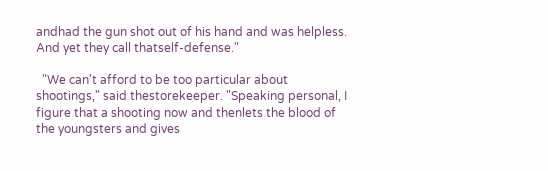andhad the gun shot out of his hand and was helpless. And yet they call thatself-defense."

  "We can't afford to be too particular about shootings," said thestorekeeper. "Speaking personal, I figure that a shooting now and thenlets the blood of the youngsters and gives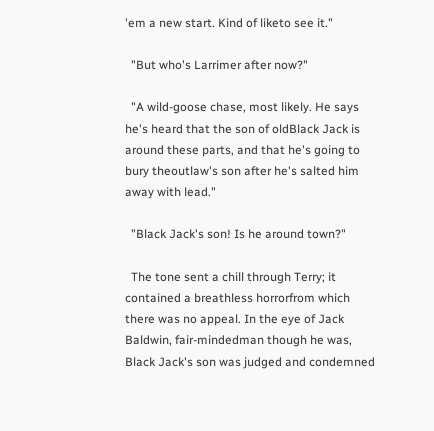'em a new start. Kind of liketo see it."

  "But who's Larrimer after now?"

  "A wild-goose chase, most likely. He says he's heard that the son of oldBlack Jack is around these parts, and that he's going to bury theoutlaw's son after he's salted him away with lead."

  "Black Jack's son! Is he around town?"

  The tone sent a chill through Terry; it contained a breathless horrorfrom which there was no appeal. In the eye of Jack Baldwin, fair-mindedman though he was, Black Jack's son was judged and condemned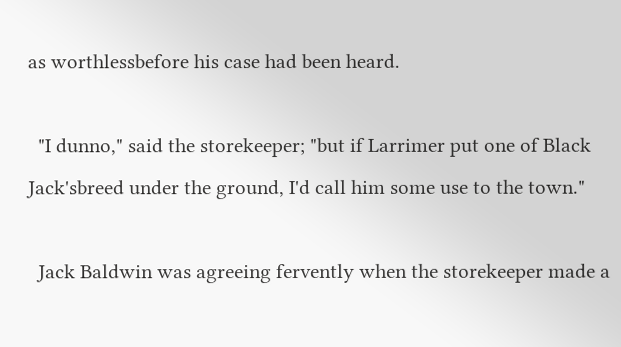as worthlessbefore his case had been heard.

  "I dunno," said the storekeeper; "but if Larrimer put one of Black Jack'sbreed under the ground, I'd call him some use to the town."

  Jack Baldwin was agreeing fervently when the storekeeper made a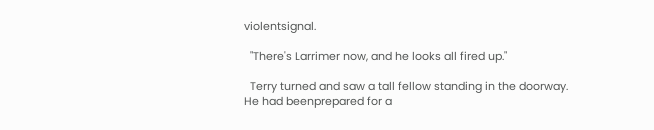violentsignal.

  "There's Larrimer now, and he looks all fired up."

  Terry turned and saw a tall fellow standing in the doorway. He had beenprepared for a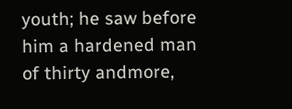youth; he saw before him a hardened man of thirty andmore,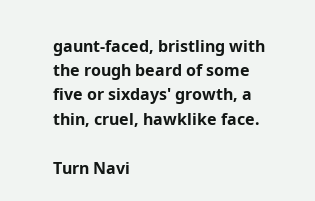gaunt-faced, bristling with the rough beard of some five or sixdays' growth, a thin, cruel, hawklike face.

Turn Navi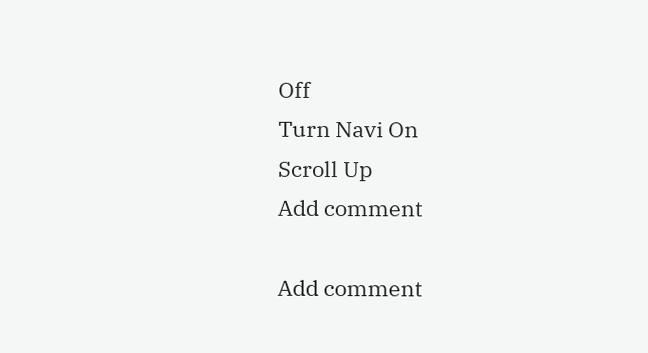Off
Turn Navi On
Scroll Up
Add comment

Add comment